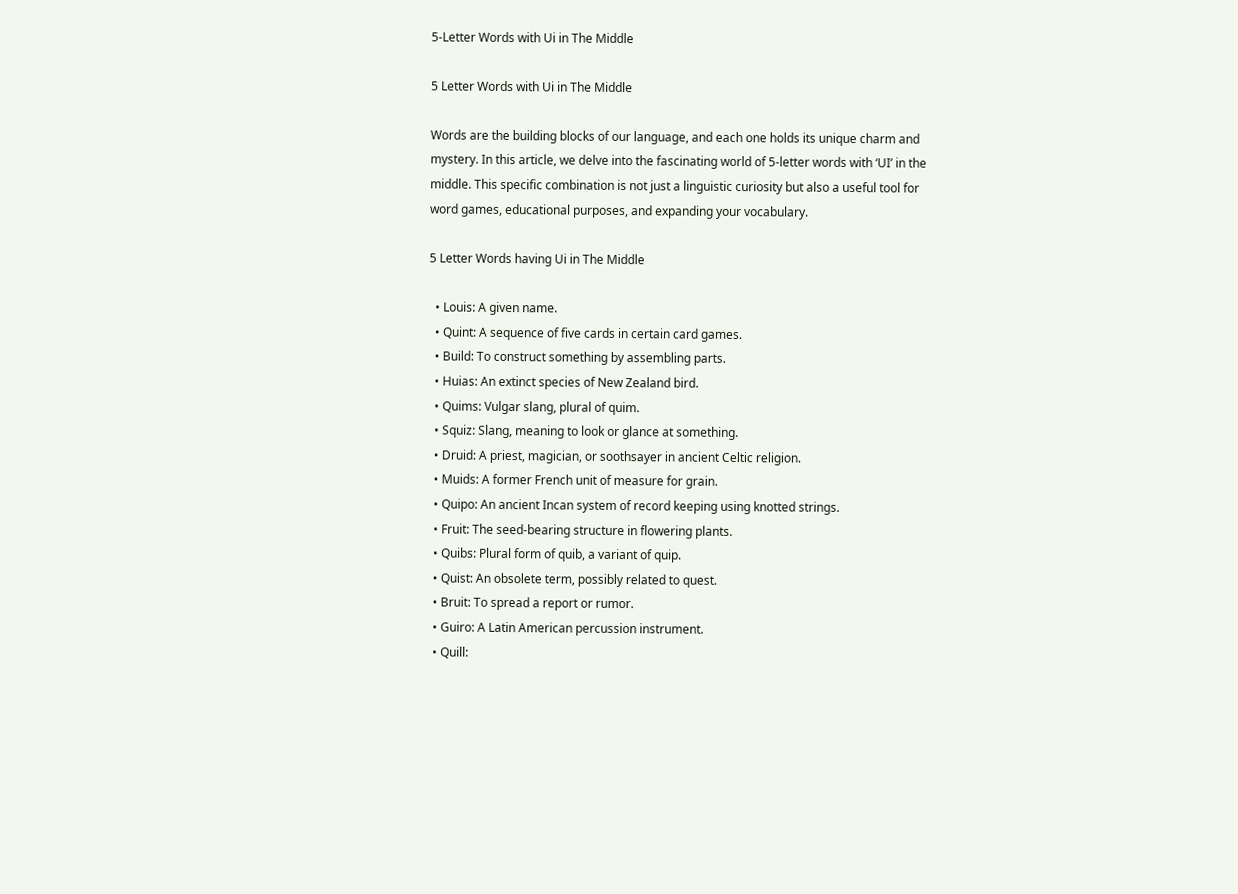5-Letter Words with Ui in The Middle

5 Letter Words with Ui in The Middle

Words are the building blocks of our language, and each one holds its unique charm and mystery. In this article, we delve into the fascinating world of 5-letter words with ‘UI’ in the middle. This specific combination is not just a linguistic curiosity but also a useful tool for word games, educational purposes, and expanding your vocabulary.

5 Letter Words having Ui in The Middle

  • Louis: A given name.
  • Quint: A sequence of five cards in certain card games.
  • Build: To construct something by assembling parts.
  • Huias: An extinct species of New Zealand bird.
  • Quims: Vulgar slang, plural of quim.
  • Squiz: Slang, meaning to look or glance at something.
  • Druid: A priest, magician, or soothsayer in ancient Celtic religion.
  • Muids: A former French unit of measure for grain.
  • Quipo: An ancient Incan system of record keeping using knotted strings.
  • Fruit: The seed-bearing structure in flowering plants.
  • Quibs: Plural form of quib, a variant of quip.
  • Quist: An obsolete term, possibly related to quest.
  • Bruit: To spread a report or rumor.
  • Guiro: A Latin American percussion instrument.
  • Quill: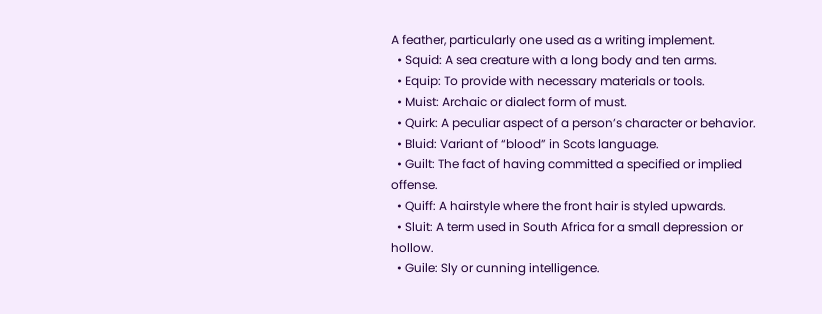A feather, particularly one used as a writing implement.
  • Squid: A sea creature with a long body and ten arms.
  • Equip: To provide with necessary materials or tools.
  • Muist: Archaic or dialect form of must.
  • Quirk: A peculiar aspect of a person’s character or behavior.
  • Bluid: Variant of “blood” in Scots language.
  • Guilt: The fact of having committed a specified or implied offense.
  • Quiff: A hairstyle where the front hair is styled upwards.
  • Sluit: A term used in South Africa for a small depression or hollow.
  • Guile: Sly or cunning intelligence.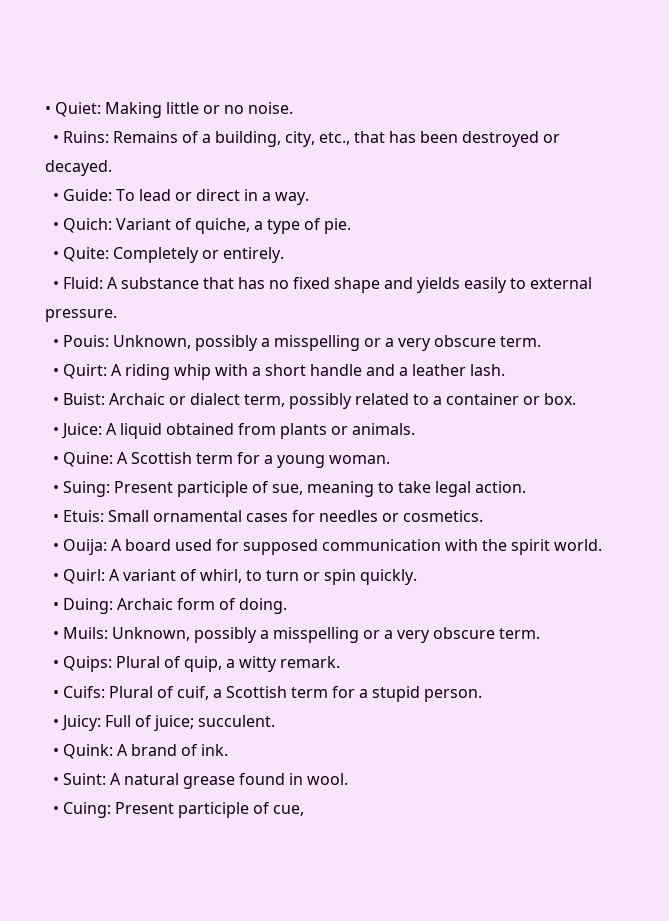• Quiet: Making little or no noise.
  • Ruins: Remains of a building, city, etc., that has been destroyed or decayed.
  • Guide: To lead or direct in a way.
  • Quich: Variant of quiche, a type of pie.
  • Quite: Completely or entirely.
  • Fluid: A substance that has no fixed shape and yields easily to external pressure.
  • Pouis: Unknown, possibly a misspelling or a very obscure term.
  • Quirt: A riding whip with a short handle and a leather lash.
  • Buist: Archaic or dialect term, possibly related to a container or box.
  • Juice: A liquid obtained from plants or animals.
  • Quine: A Scottish term for a young woman.
  • Suing: Present participle of sue, meaning to take legal action.
  • Etuis: Small ornamental cases for needles or cosmetics.
  • Ouija: A board used for supposed communication with the spirit world.
  • Quirl: A variant of whirl, to turn or spin quickly.
  • Duing: Archaic form of doing.
  • Muils: Unknown, possibly a misspelling or a very obscure term.
  • Quips: Plural of quip, a witty remark.
  • Cuifs: Plural of cuif, a Scottish term for a stupid person.
  • Juicy: Full of juice; succulent.
  • Quink: A brand of ink.
  • Suint: A natural grease found in wool.
  • Cuing: Present participle of cue,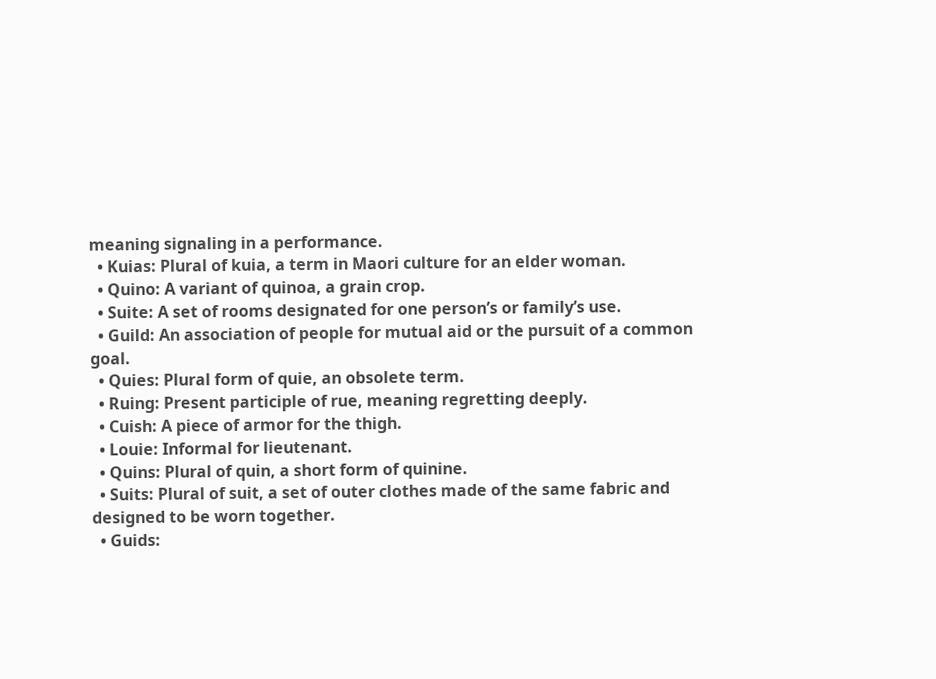meaning signaling in a performance.
  • Kuias: Plural of kuia, a term in Maori culture for an elder woman.
  • Quino: A variant of quinoa, a grain crop.
  • Suite: A set of rooms designated for one person’s or family’s use.
  • Guild: An association of people for mutual aid or the pursuit of a common goal.
  • Quies: Plural form of quie, an obsolete term.
  • Ruing: Present participle of rue, meaning regretting deeply.
  • Cuish: A piece of armor for the thigh.
  • Louie: Informal for lieutenant.
  • Quins: Plural of quin, a short form of quinine.
  • Suits: Plural of suit, a set of outer clothes made of the same fabric and designed to be worn together.
  • Guids: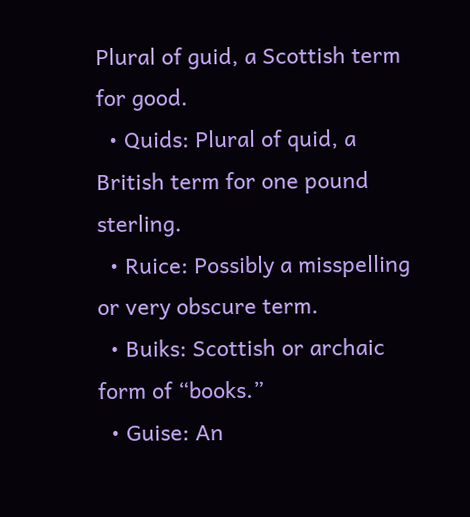Plural of guid, a Scottish term for good.
  • Quids: Plural of quid, a British term for one pound sterling.
  • Ruice: Possibly a misspelling or very obscure term.
  • Buiks: Scottish or archaic form of “books.”
  • Guise: An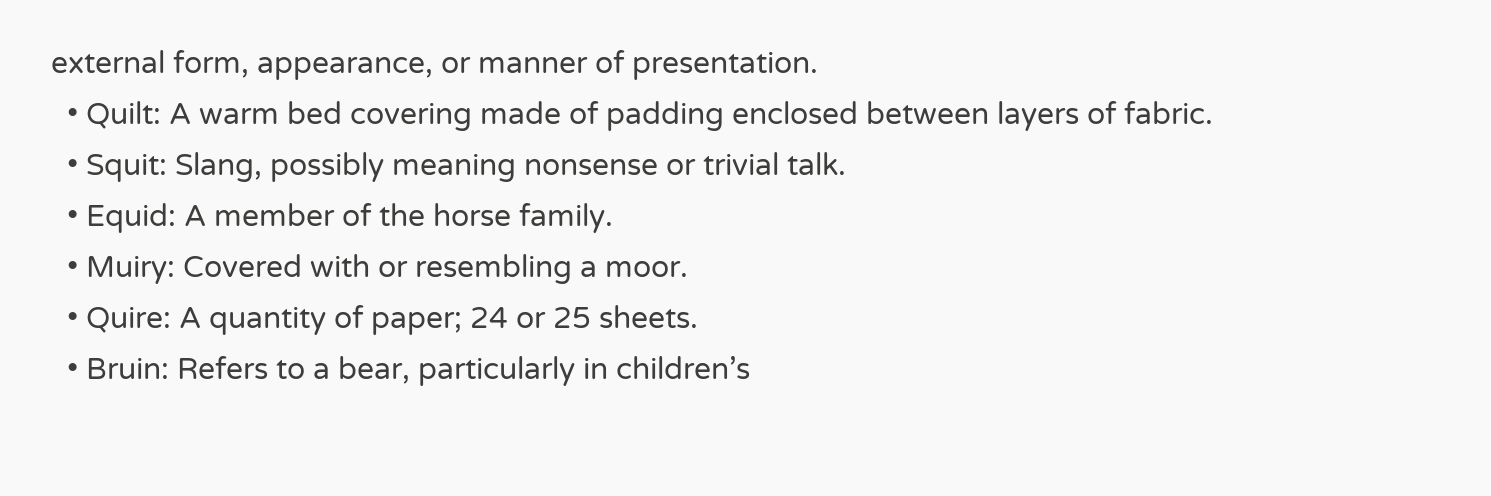external form, appearance, or manner of presentation.
  • Quilt: A warm bed covering made of padding enclosed between layers of fabric.
  • Squit: Slang, possibly meaning nonsense or trivial talk.
  • Equid: A member of the horse family.
  • Muiry: Covered with or resembling a moor.
  • Quire: A quantity of paper; 24 or 25 sheets.
  • Bruin: Refers to a bear, particularly in children’s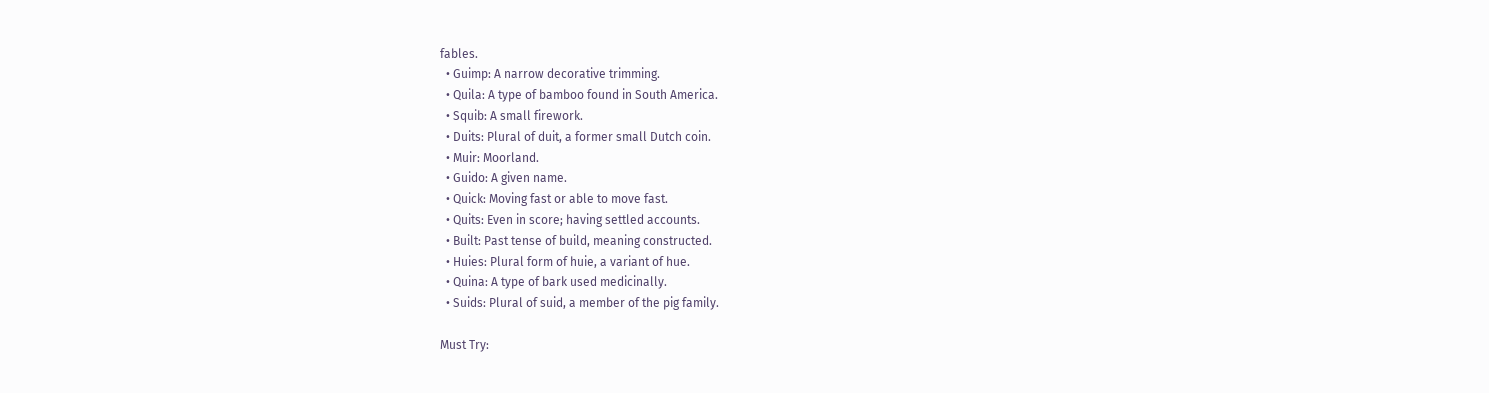fables.
  • Guimp: A narrow decorative trimming.
  • Quila: A type of bamboo found in South America.
  • Squib: A small firework.
  • Duits: Plural of duit, a former small Dutch coin.
  • Muir: Moorland.
  • Guido: A given name.
  • Quick: Moving fast or able to move fast.
  • Quits: Even in score; having settled accounts.
  • Built: Past tense of build, meaning constructed.
  • Huies: Plural form of huie, a variant of hue.
  • Quina: A type of bark used medicinally.
  • Suids: Plural of suid, a member of the pig family.

Must Try: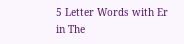5 Letter Words with Er in The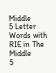Middle
5 Letter Words with RIE in The Middle
5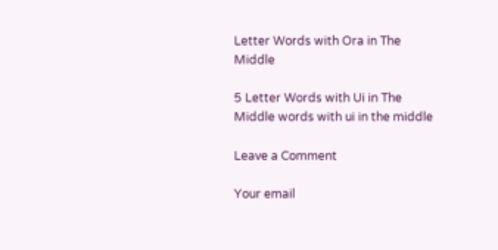Letter Words with Ora in The Middle

5 Letter Words with Ui in The Middle words with ui in the middle

Leave a Comment

Your email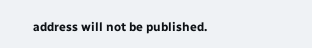address will not be published.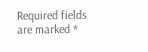Required fields are marked *